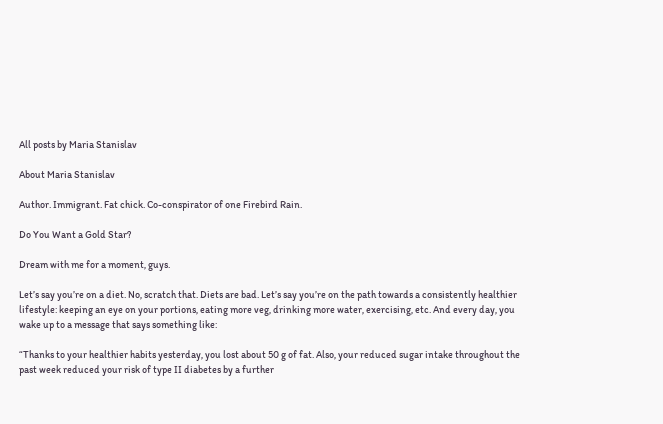All posts by Maria Stanislav

About Maria Stanislav

Author. Immigrant. Fat chick. Co-conspirator of one Firebird Rain.

Do You Want a Gold Star?

Dream with me for a moment, guys.

Let’s say you’re on a diet. No, scratch that. Diets are bad. Let’s say you’re on the path towards a consistently healthier lifestyle: keeping an eye on your portions, eating more veg, drinking more water, exercising, etc. And every day, you wake up to a message that says something like:

“Thanks to your healthier habits yesterday, you lost about 50 g of fat. Also, your reduced sugar intake throughout the past week reduced your risk of type II diabetes by a further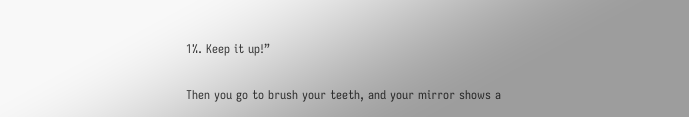1%. Keep it up!”

Then you go to brush your teeth, and your mirror shows a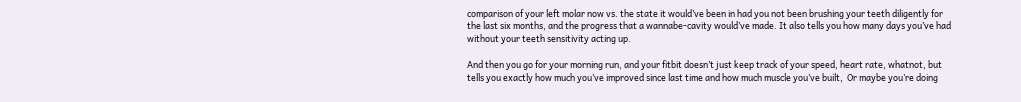comparison of your left molar now vs. the state it would’ve been in had you not been brushing your teeth diligently for the last six months, and the progress that a wannabe-cavity would’ve made. It also tells you how many days you’ve had without your teeth sensitivity acting up.

And then you go for your morning run, and your fitbit doesn’t just keep track of your speed, heart rate, whatnot, but tells you exactly how much you’ve improved since last time and how much muscle you’ve built,  Or maybe you’re doing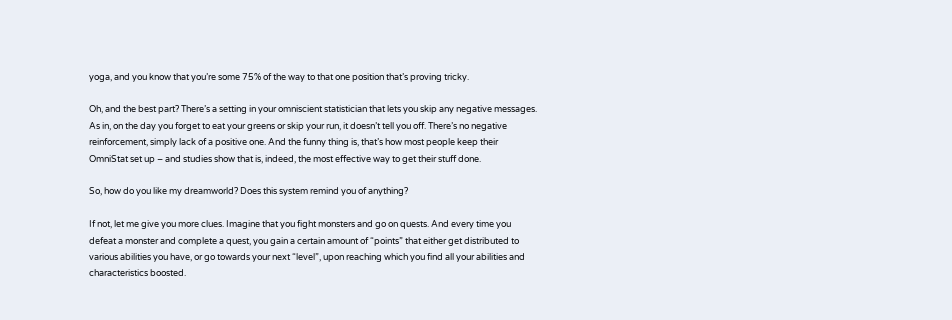yoga, and you know that you’re some 75% of the way to that one position that’s proving tricky.

Oh, and the best part? There’s a setting in your omniscient statistician that lets you skip any negative messages. As in, on the day you forget to eat your greens or skip your run, it doesn’t tell you off. There’s no negative reinforcement, simply lack of a positive one. And the funny thing is, that’s how most people keep their OmniStat set up – and studies show that is, indeed, the most effective way to get their stuff done.

So, how do you like my dreamworld? Does this system remind you of anything?

If not, let me give you more clues. Imagine that you fight monsters and go on quests. And every time you defeat a monster and complete a quest, you gain a certain amount of “points” that either get distributed to various abilities you have, or go towards your next “level”, upon reaching which you find all your abilities and characteristics boosted.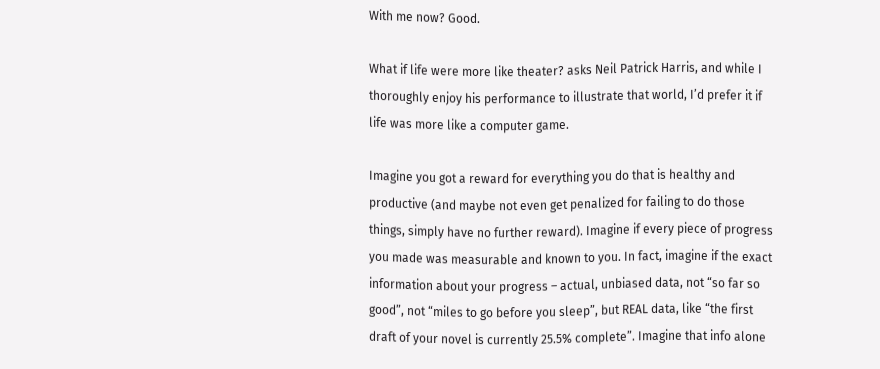With me now? Good.

What if life were more like theater? asks Neil Patrick Harris, and while I thoroughly enjoy his performance to illustrate that world, I’d prefer it if life was more like a computer game.

Imagine you got a reward for everything you do that is healthy and productive (and maybe not even get penalized for failing to do those things, simply have no further reward). Imagine if every piece of progress you made was measurable and known to you. In fact, imagine if the exact information about your progress – actual, unbiased data, not “so far so good”, not “miles to go before you sleep”, but REAL data, like “the first draft of your novel is currently 25.5% complete”. Imagine that info alone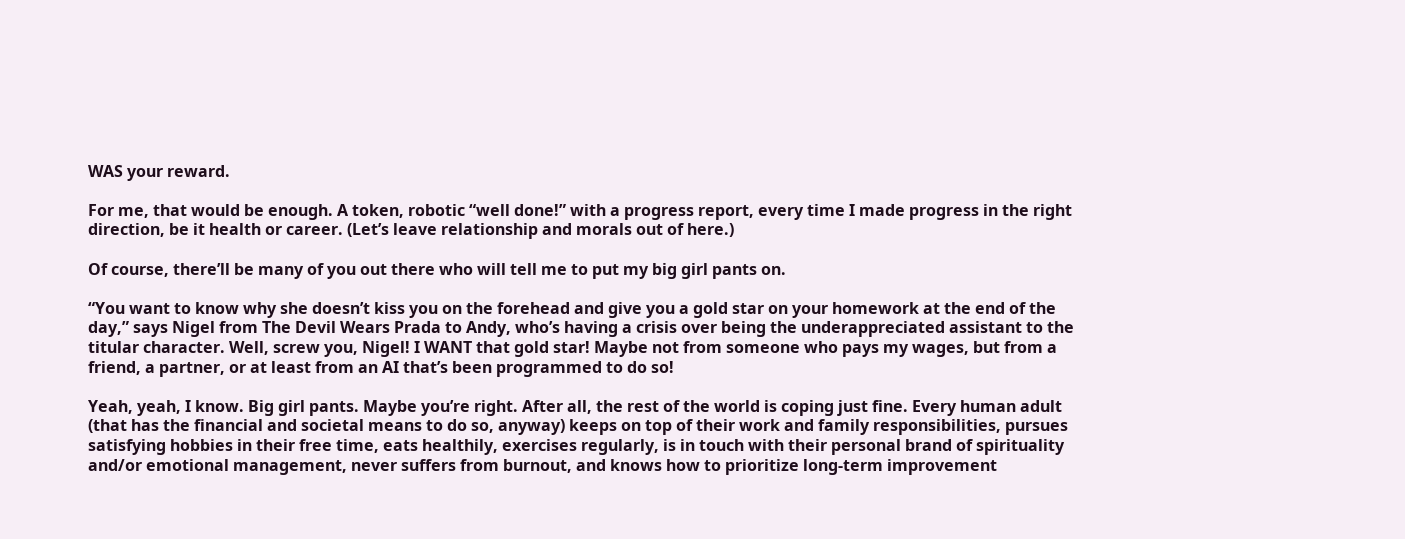WAS your reward.

For me, that would be enough. A token, robotic “well done!” with a progress report, every time I made progress in the right direction, be it health or career. (Let’s leave relationship and morals out of here.)

Of course, there’ll be many of you out there who will tell me to put my big girl pants on.

“You want to know why she doesn’t kiss you on the forehead and give you a gold star on your homework at the end of the day,” says Nigel from The Devil Wears Prada to Andy, who’s having a crisis over being the underappreciated assistant to the titular character. Well, screw you, Nigel! I WANT that gold star! Maybe not from someone who pays my wages, but from a friend, a partner, or at least from an AI that’s been programmed to do so!

Yeah, yeah, I know. Big girl pants. Maybe you’re right. After all, the rest of the world is coping just fine. Every human adult (that has the financial and societal means to do so, anyway) keeps on top of their work and family responsibilities, pursues satisfying hobbies in their free time, eats healthily, exercises regularly, is in touch with their personal brand of spirituality and/or emotional management, never suffers from burnout, and knows how to prioritize long-term improvement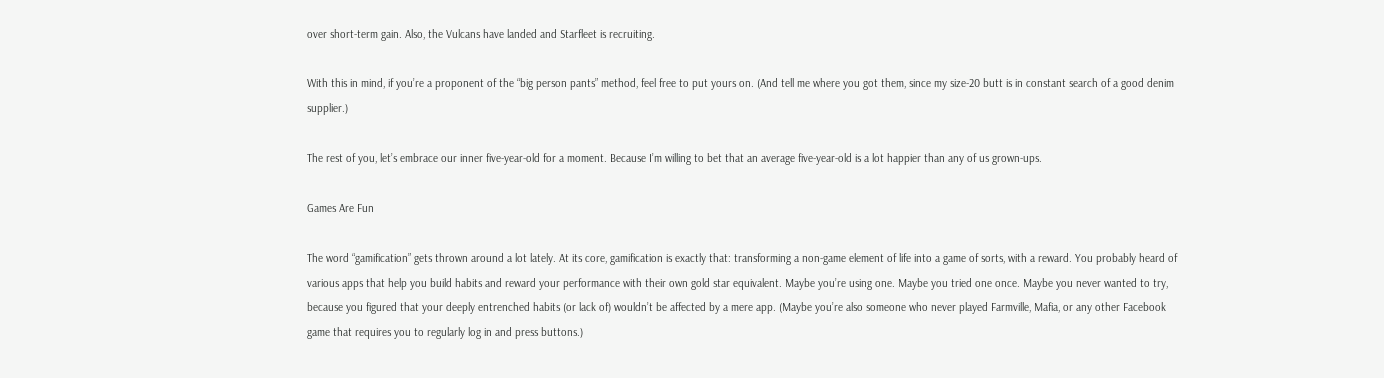over short-term gain. Also, the Vulcans have landed and Starfleet is recruiting.

With this in mind, if you’re a proponent of the “big person pants” method, feel free to put yours on. (And tell me where you got them, since my size-20 butt is in constant search of a good denim supplier.)

The rest of you, let’s embrace our inner five-year-old for a moment. Because I’m willing to bet that an average five-year-old is a lot happier than any of us grown-ups.

Games Are Fun

The word “gamification” gets thrown around a lot lately. At its core, gamification is exactly that: transforming a non-game element of life into a game of sorts, with a reward. You probably heard of various apps that help you build habits and reward your performance with their own gold star equivalent. Maybe you’re using one. Maybe you tried one once. Maybe you never wanted to try, because you figured that your deeply entrenched habits (or lack of) wouldn’t be affected by a mere app. (Maybe you’re also someone who never played Farmville, Mafia, or any other Facebook game that requires you to regularly log in and press buttons.)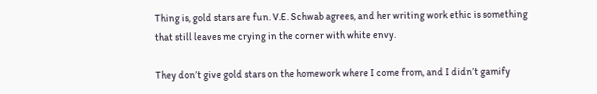Thing is, gold stars are fun. V.E. Schwab agrees, and her writing work ethic is something that still leaves me crying in the corner with white envy.

They don’t give gold stars on the homework where I come from, and I didn’t gamify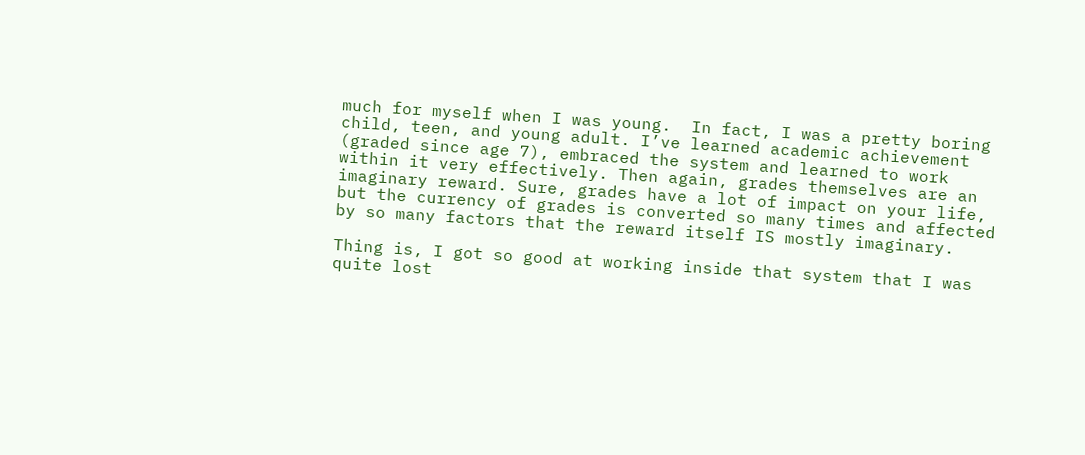much for myself when I was young.  In fact, I was a pretty boring child, teen, and young adult. I’ve learned academic achievement (graded since age 7), embraced the system and learned to work within it very effectively. Then again, grades themselves are an imaginary reward. Sure, grades have a lot of impact on your life, but the currency of grades is converted so many times and affected by so many factors that the reward itself IS mostly imaginary.

Thing is, I got so good at working inside that system that I was quite lost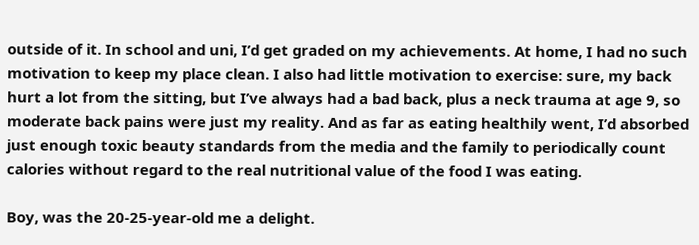outside of it. In school and uni, I’d get graded on my achievements. At home, I had no such motivation to keep my place clean. I also had little motivation to exercise: sure, my back hurt a lot from the sitting, but I’ve always had a bad back, plus a neck trauma at age 9, so moderate back pains were just my reality. And as far as eating healthily went, I’d absorbed just enough toxic beauty standards from the media and the family to periodically count calories without regard to the real nutritional value of the food I was eating.

Boy, was the 20-25-year-old me a delight.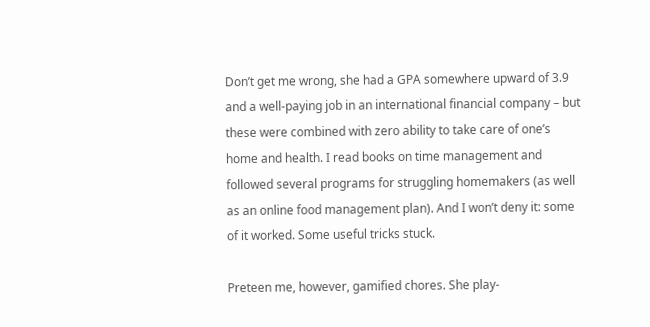Don’t get me wrong, she had a GPA somewhere upward of 3.9 and a well-paying job in an international financial company – but these were combined with zero ability to take care of one’s home and health. I read books on time management and followed several programs for struggling homemakers (as well as an online food management plan). And I won’t deny it: some of it worked. Some useful tricks stuck.

Preteen me, however, gamified chores. She play-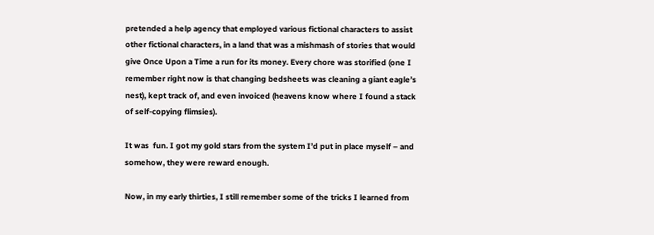pretended a help agency that employed various fictional characters to assist other fictional characters, in a land that was a mishmash of stories that would give Once Upon a Time a run for its money. Every chore was storified (one I remember right now is that changing bedsheets was cleaning a giant eagle’s nest), kept track of, and even invoiced (heavens know where I found a stack of self-copying flimsies).

It was  fun. I got my gold stars from the system I’d put in place myself – and somehow, they were reward enough.

Now, in my early thirties, I still remember some of the tricks I learned from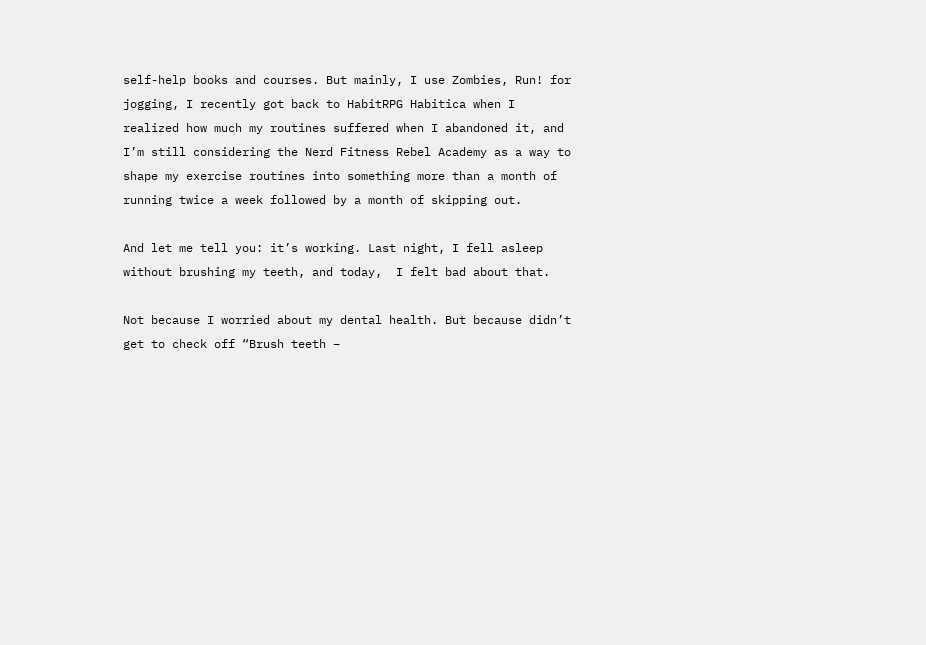self-help books and courses. But mainly, I use Zombies, Run! for jogging, I recently got back to HabitRPG Habitica when I realized how much my routines suffered when I abandoned it, and I’m still considering the Nerd Fitness Rebel Academy as a way to shape my exercise routines into something more than a month of running twice a week followed by a month of skipping out.

And let me tell you: it’s working. Last night, I fell asleep without brushing my teeth, and today,  I felt bad about that.

Not because I worried about my dental health. But because didn’t get to check off “Brush teeth –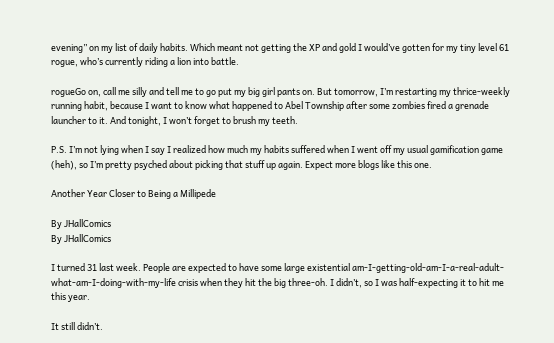evening” on my list of daily habits. Which meant not getting the XP and gold I would’ve gotten for my tiny level 61 rogue, who’s currently riding a lion into battle.

rogueGo on, call me silly and tell me to go put my big girl pants on. But tomorrow, I’m restarting my thrice-weekly running habit, because I want to know what happened to Abel Township after some zombies fired a grenade launcher to it. And tonight, I won’t forget to brush my teeth.

P.S. I’m not lying when I say I realized how much my habits suffered when I went off my usual gamification game (heh), so I’m pretty psyched about picking that stuff up again. Expect more blogs like this one.

Another Year Closer to Being a Millipede

By JHallComics
By JHallComics

I turned 31 last week. People are expected to have some large existential am-I-getting-old-am-I-a-real-adult-what-am-I-doing-with-my-life crisis when they hit the big three-oh. I didn’t, so I was half-expecting it to hit me this year.

It still didn’t.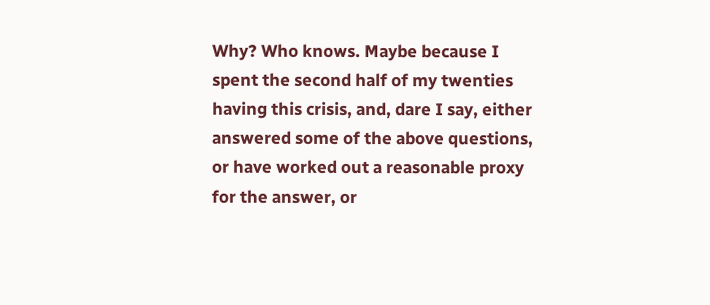Why? Who knows. Maybe because I spent the second half of my twenties having this crisis, and, dare I say, either answered some of the above questions, or have worked out a reasonable proxy for the answer, or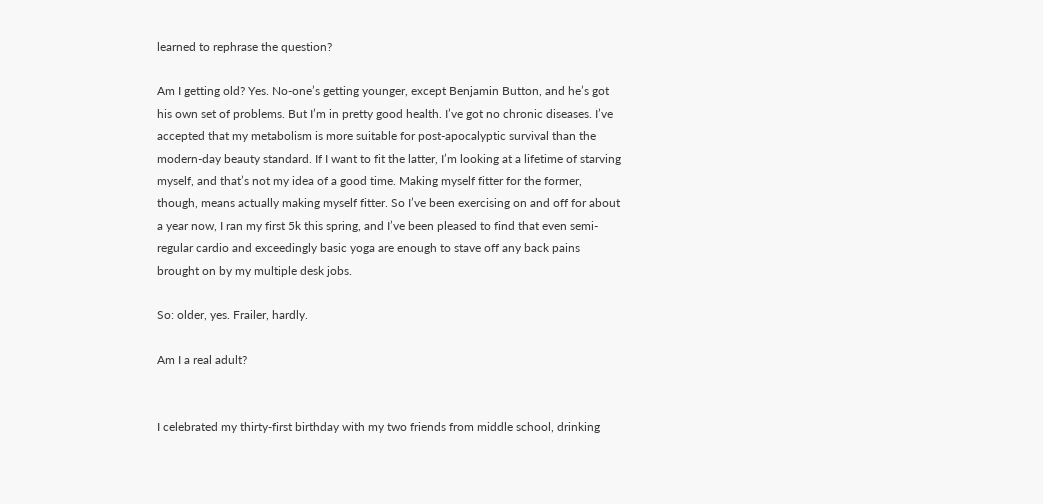learned to rephrase the question?

Am I getting old? Yes. No-one’s getting younger, except Benjamin Button, and he’s got his own set of problems. But I’m in pretty good health. I’ve got no chronic diseases. I’ve accepted that my metabolism is more suitable for post-apocalyptic survival than the modern-day beauty standard. If I want to fit the latter, I’m looking at a lifetime of starving myself, and that’s not my idea of a good time. Making myself fitter for the former, though, means actually making myself fitter. So I’ve been exercising on and off for about a year now, I ran my first 5k this spring, and I’ve been pleased to find that even semi-regular cardio and exceedingly basic yoga are enough to stave off any back pains brought on by my multiple desk jobs.

So: older, yes. Frailer, hardly.

Am I a real adult?


I celebrated my thirty-first birthday with my two friends from middle school, drinking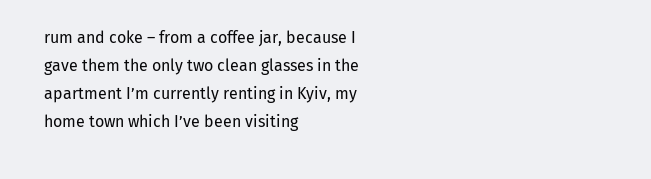rum and coke – from a coffee jar, because I gave them the only two clean glasses in the apartment I’m currently renting in Kyiv, my home town which I’ve been visiting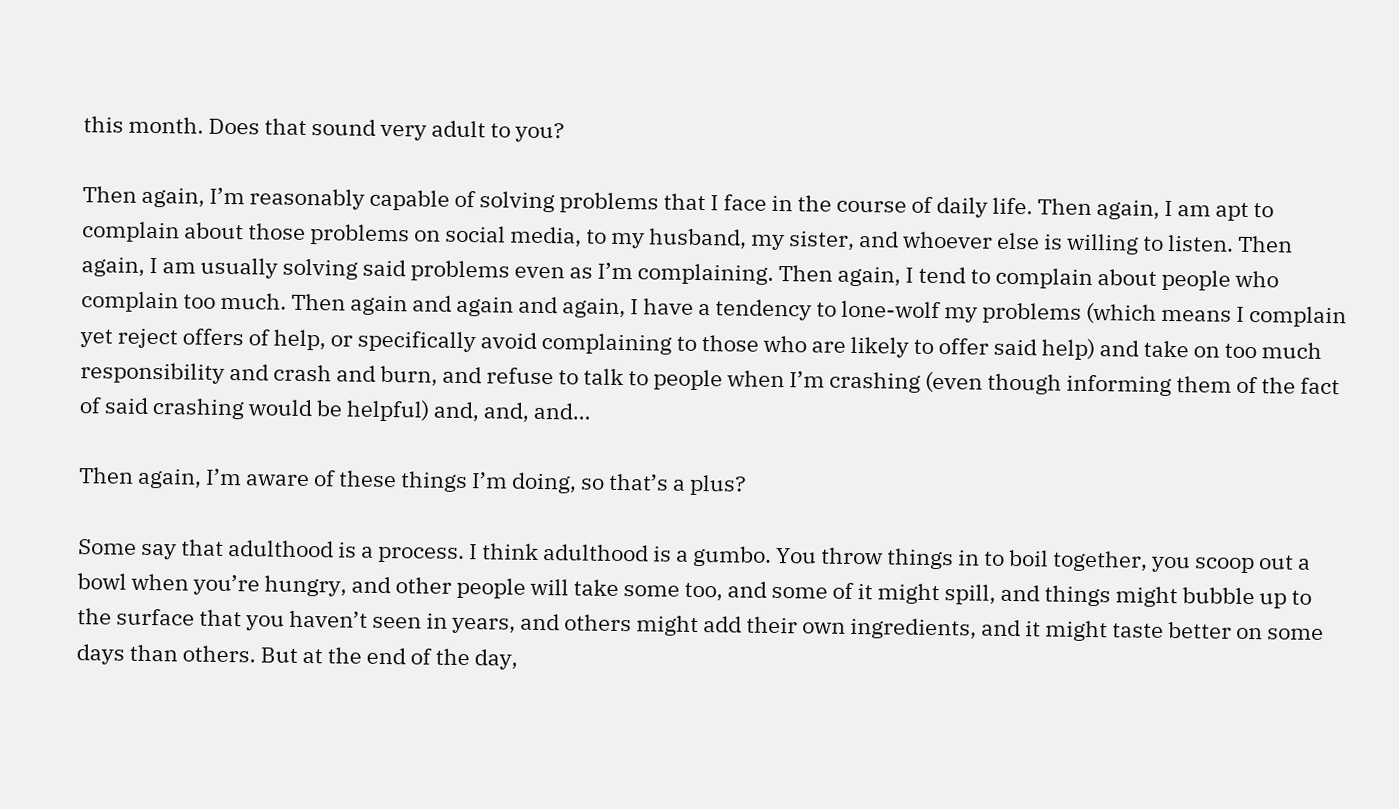this month. Does that sound very adult to you?

Then again, I’m reasonably capable of solving problems that I face in the course of daily life. Then again, I am apt to complain about those problems on social media, to my husband, my sister, and whoever else is willing to listen. Then again, I am usually solving said problems even as I’m complaining. Then again, I tend to complain about people who complain too much. Then again and again and again, I have a tendency to lone-wolf my problems (which means I complain yet reject offers of help, or specifically avoid complaining to those who are likely to offer said help) and take on too much responsibility and crash and burn, and refuse to talk to people when I’m crashing (even though informing them of the fact of said crashing would be helpful) and, and, and…

Then again, I’m aware of these things I’m doing, so that’s a plus?

Some say that adulthood is a process. I think adulthood is a gumbo. You throw things in to boil together, you scoop out a bowl when you’re hungry, and other people will take some too, and some of it might spill, and things might bubble up to the surface that you haven’t seen in years, and others might add their own ingredients, and it might taste better on some days than others. But at the end of the day,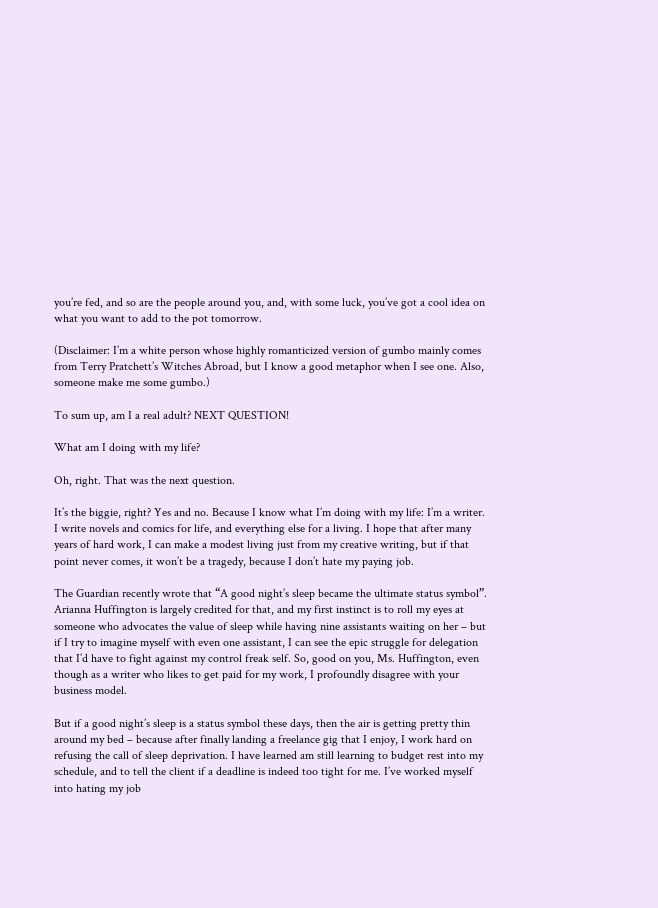you’re fed, and so are the people around you, and, with some luck, you’ve got a cool idea on what you want to add to the pot tomorrow.

(Disclaimer: I’m a white person whose highly romanticized version of gumbo mainly comes from Terry Pratchett’s Witches Abroad, but I know a good metaphor when I see one. Also, someone make me some gumbo.)

To sum up, am I a real adult? NEXT QUESTION!

What am I doing with my life?

Oh, right. That was the next question.

It’s the biggie, right? Yes and no. Because I know what I’m doing with my life: I’m a writer. I write novels and comics for life, and everything else for a living. I hope that after many years of hard work, I can make a modest living just from my creative writing, but if that point never comes, it won’t be a tragedy, because I don’t hate my paying job.

The Guardian recently wrote that “A good night’s sleep became the ultimate status symbol”. Arianna Huffington is largely credited for that, and my first instinct is to roll my eyes at someone who advocates the value of sleep while having nine assistants waiting on her – but if I try to imagine myself with even one assistant, I can see the epic struggle for delegation that I’d have to fight against my control freak self. So, good on you, Ms. Huffington, even though as a writer who likes to get paid for my work, I profoundly disagree with your business model.

But if a good night’s sleep is a status symbol these days, then the air is getting pretty thin around my bed – because after finally landing a freelance gig that I enjoy, I work hard on refusing the call of sleep deprivation. I have learned am still learning to budget rest into my schedule, and to tell the client if a deadline is indeed too tight for me. I’ve worked myself into hating my job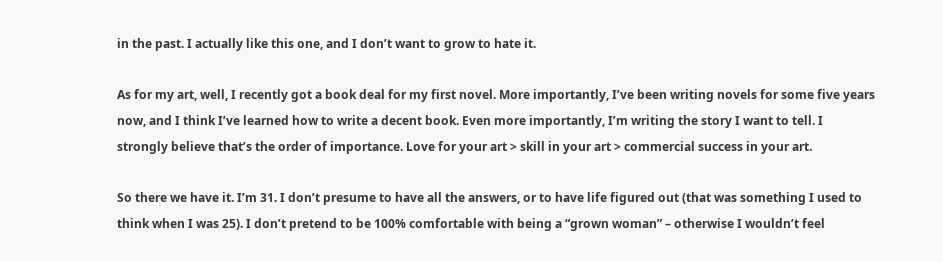in the past. I actually like this one, and I don’t want to grow to hate it.

As for my art, well, I recently got a book deal for my first novel. More importantly, I’ve been writing novels for some five years now, and I think I’ve learned how to write a decent book. Even more importantly, I’m writing the story I want to tell. I strongly believe that’s the order of importance. Love for your art > skill in your art > commercial success in your art.

So there we have it. I’m 31. I don’t presume to have all the answers, or to have life figured out (that was something I used to think when I was 25). I don’t pretend to be 100% comfortable with being a “grown woman” – otherwise I wouldn’t feel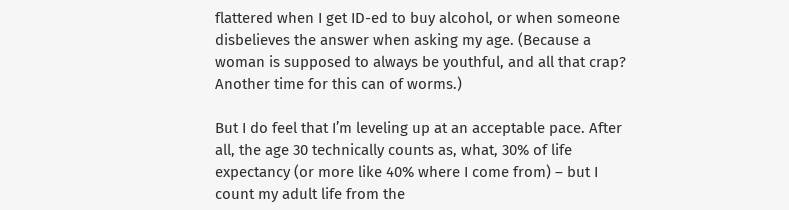flattered when I get ID-ed to buy alcohol, or when someone disbelieves the answer when asking my age. (Because a woman is supposed to always be youthful, and all that crap? Another time for this can of worms.)

But I do feel that I’m leveling up at an acceptable pace. After all, the age 30 technically counts as, what, 30% of life expectancy (or more like 40% where I come from) – but I count my adult life from the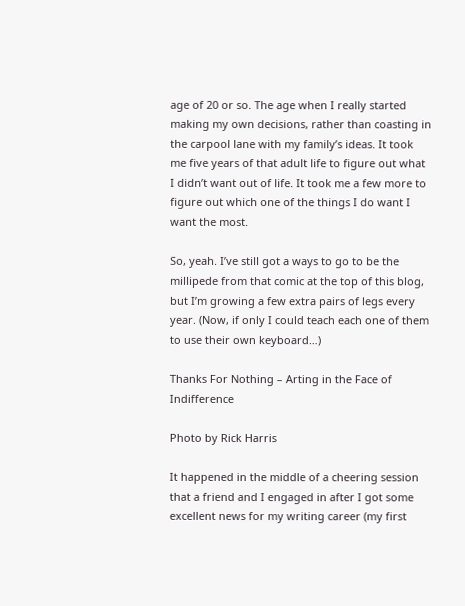age of 20 or so. The age when I really started making my own decisions, rather than coasting in the carpool lane with my family’s ideas. It took me five years of that adult life to figure out what I didn’t want out of life. It took me a few more to figure out which one of the things I do want I want the most.

So, yeah. I’ve still got a ways to go to be the millipede from that comic at the top of this blog, but I’m growing a few extra pairs of legs every year. (Now, if only I could teach each one of them to use their own keyboard…)

Thanks For Nothing – Arting in the Face of Indifference

Photo by Rick Harris

It happened in the middle of a cheering session that a friend and I engaged in after I got some excellent news for my writing career (my first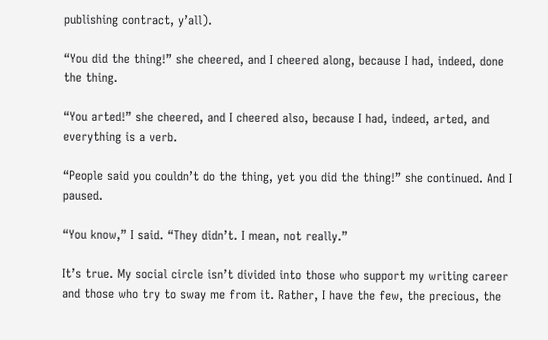publishing contract, y’all).

“You did the thing!” she cheered, and I cheered along, because I had, indeed, done the thing.

“You arted!” she cheered, and I cheered also, because I had, indeed, arted, and everything is a verb.

“People said you couldn’t do the thing, yet you did the thing!” she continued. And I paused.

“You know,” I said. “They didn’t. I mean, not really.”

It’s true. My social circle isn’t divided into those who support my writing career and those who try to sway me from it. Rather, I have the few, the precious, the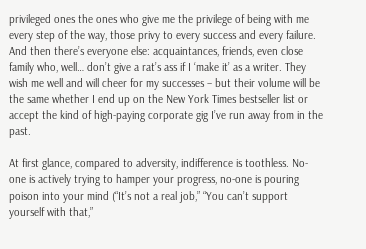privileged ones the ones who give me the privilege of being with me every step of the way, those privy to every success and every failure. And then there’s everyone else: acquaintances, friends, even close family who, well… don’t give a rat’s ass if I ‘make it’ as a writer. They wish me well and will cheer for my successes – but their volume will be the same whether I end up on the New York Times bestseller list or accept the kind of high-paying corporate gig I’ve run away from in the past.

At first glance, compared to adversity, indifference is toothless. No-one is actively trying to hamper your progress, no-one is pouring poison into your mind (“It’s not a real job,” “You can’t support yourself with that,”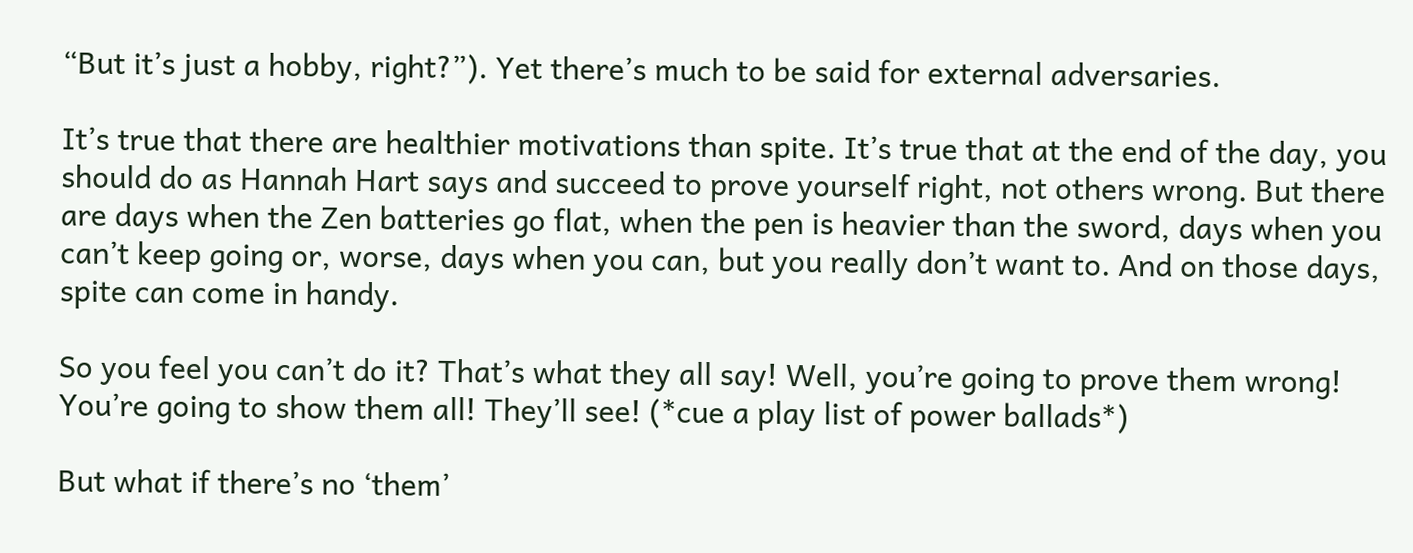“But it’s just a hobby, right?”). Yet there’s much to be said for external adversaries.

It’s true that there are healthier motivations than spite. It’s true that at the end of the day, you should do as Hannah Hart says and succeed to prove yourself right, not others wrong. But there are days when the Zen batteries go flat, when the pen is heavier than the sword, days when you can’t keep going or, worse, days when you can, but you really don’t want to. And on those days, spite can come in handy.

So you feel you can’t do it? That’s what they all say! Well, you’re going to prove them wrong! You’re going to show them all! They’ll see! (*cue a play list of power ballads*)

But what if there’s no ‘them’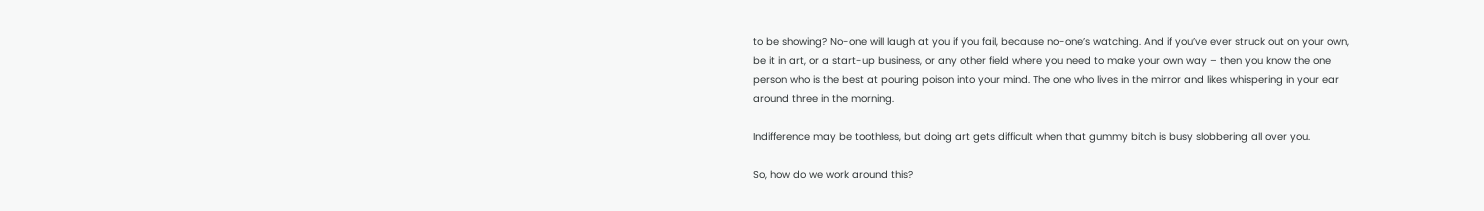to be showing? No-one will laugh at you if you fail, because no-one’s watching. And if you’ve ever struck out on your own, be it in art, or a start-up business, or any other field where you need to make your own way – then you know the one person who is the best at pouring poison into your mind. The one who lives in the mirror and likes whispering in your ear around three in the morning.

Indifference may be toothless, but doing art gets difficult when that gummy bitch is busy slobbering all over you.

So, how do we work around this?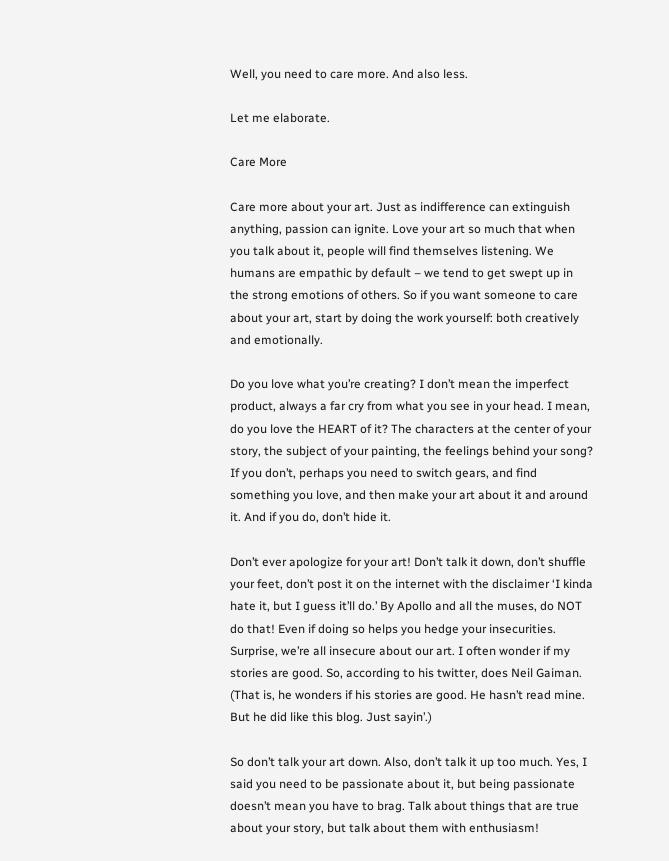Well, you need to care more. And also less.

Let me elaborate.

Care More

Care more about your art. Just as indifference can extinguish anything, passion can ignite. Love your art so much that when you talk about it, people will find themselves listening. We humans are empathic by default – we tend to get swept up in the strong emotions of others. So if you want someone to care about your art, start by doing the work yourself: both creatively and emotionally.

Do you love what you’re creating? I don’t mean the imperfect product, always a far cry from what you see in your head. I mean, do you love the HEART of it? The characters at the center of your story, the subject of your painting, the feelings behind your song? If you don’t, perhaps you need to switch gears, and find something you love, and then make your art about it and around it. And if you do, don’t hide it.

Don’t ever apologize for your art! Don’t talk it down, don’t shuffle your feet, don’t post it on the internet with the disclaimer ‘I kinda hate it, but I guess it’ll do.’ By Apollo and all the muses, do NOT do that! Even if doing so helps you hedge your insecurities. Surprise, we’re all insecure about our art. I often wonder if my stories are good. So, according to his twitter, does Neil Gaiman. (That is, he wonders if his stories are good. He hasn’t read mine. But he did like this blog. Just sayin’.)

So don’t talk your art down. Also, don’t talk it up too much. Yes, I said you need to be passionate about it, but being passionate doesn’t mean you have to brag. Talk about things that are true about your story, but talk about them with enthusiasm!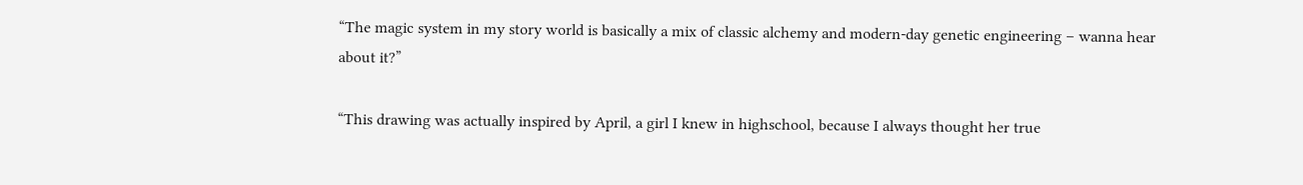“The magic system in my story world is basically a mix of classic alchemy and modern-day genetic engineering – wanna hear about it?”

“This drawing was actually inspired by April, a girl I knew in highschool, because I always thought her true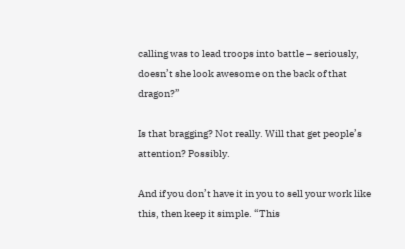calling was to lead troops into battle – seriously, doesn’t she look awesome on the back of that dragon?”

Is that bragging? Not really. Will that get people’s attention? Possibly.

And if you don’t have it in you to sell your work like this, then keep it simple. “This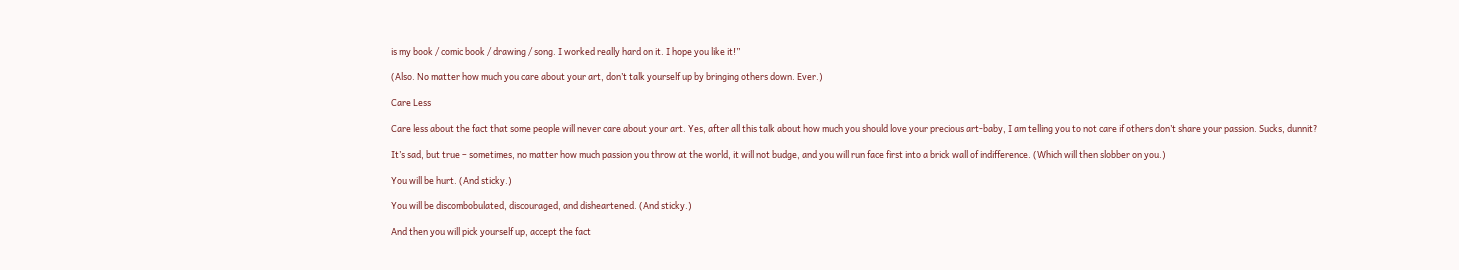is my book / comic book / drawing / song. I worked really hard on it. I hope you like it!”

(Also. No matter how much you care about your art, don’t talk yourself up by bringing others down. Ever.)

Care Less

Care less about the fact that some people will never care about your art. Yes, after all this talk about how much you should love your precious art-baby, I am telling you to not care if others don’t share your passion. Sucks, dunnit?

It’s sad, but true – sometimes, no matter how much passion you throw at the world, it will not budge, and you will run face first into a brick wall of indifference. (Which will then slobber on you.)

You will be hurt. (And sticky.)

You will be discombobulated, discouraged, and disheartened. (And sticky.)

And then you will pick yourself up, accept the fact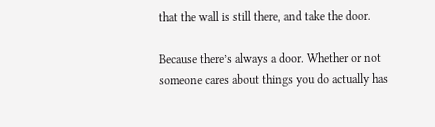that the wall is still there, and take the door.

Because there’s always a door. Whether or not someone cares about things you do actually has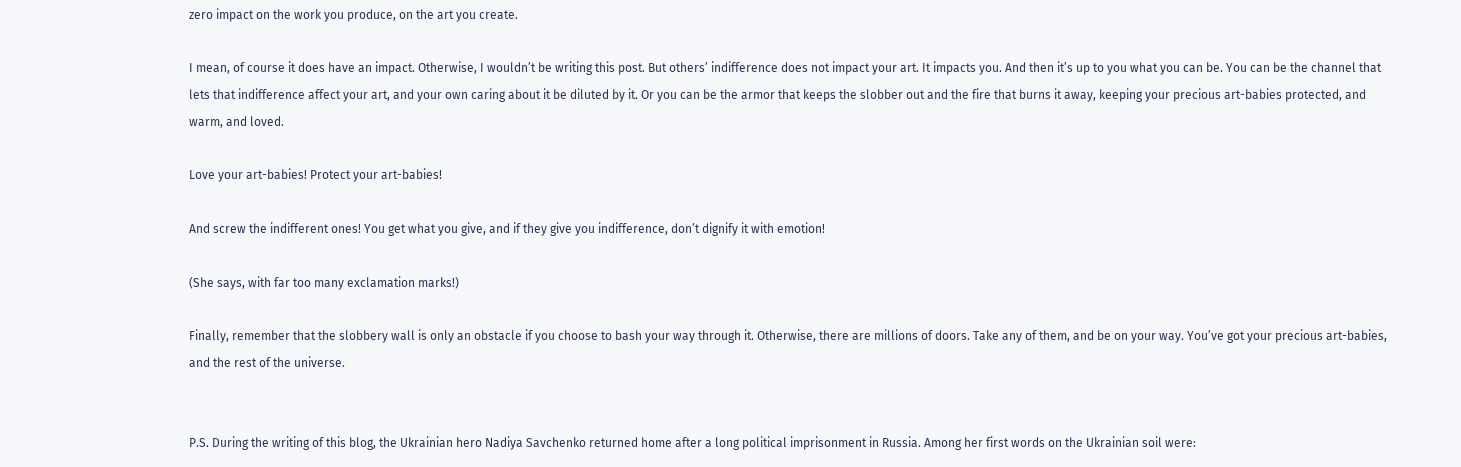zero impact on the work you produce, on the art you create.

I mean, of course it does have an impact. Otherwise, I wouldn’t be writing this post. But others’ indifference does not impact your art. It impacts you. And then it’s up to you what you can be. You can be the channel that lets that indifference affect your art, and your own caring about it be diluted by it. Or you can be the armor that keeps the slobber out and the fire that burns it away, keeping your precious art-babies protected, and warm, and loved.

Love your art-babies! Protect your art-babies!

And screw the indifferent ones! You get what you give, and if they give you indifference, don’t dignify it with emotion!

(She says, with far too many exclamation marks!)

Finally, remember that the slobbery wall is only an obstacle if you choose to bash your way through it. Otherwise, there are millions of doors. Take any of them, and be on your way. You’ve got your precious art-babies, and the rest of the universe.


P.S. During the writing of this blog, the Ukrainian hero Nadiya Savchenko returned home after a long political imprisonment in Russia. Among her first words on the Ukrainian soil were: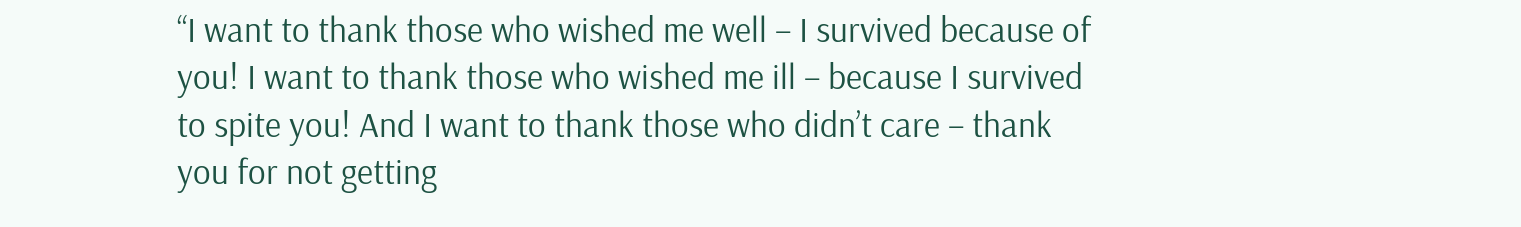“I want to thank those who wished me well – I survived because of you! I want to thank those who wished me ill – because I survived to spite you! And I want to thank those who didn’t care – thank you for not getting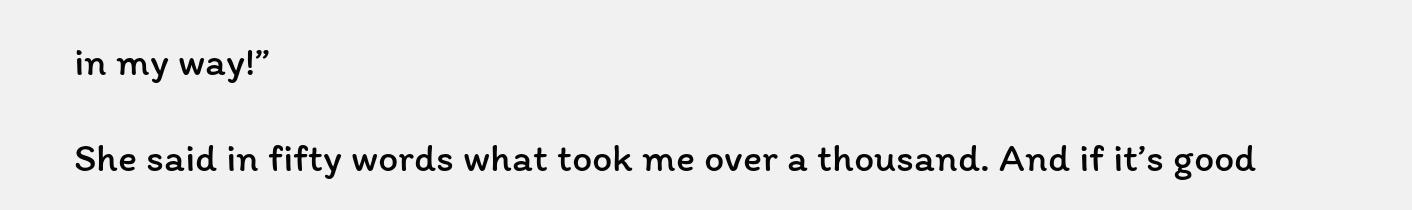in my way!”

She said in fifty words what took me over a thousand. And if it’s good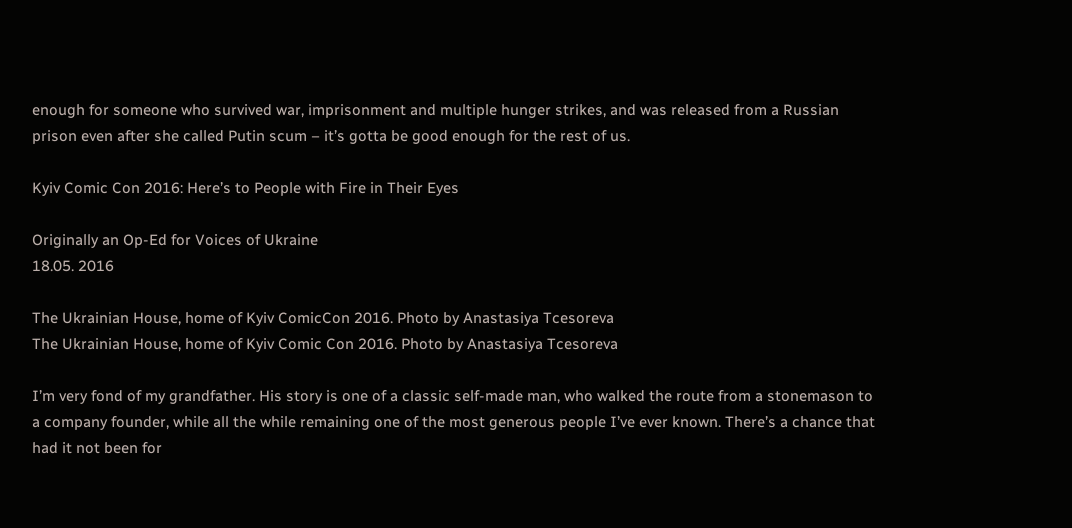enough for someone who survived war, imprisonment and multiple hunger strikes, and was released from a Russian prison even after she called Putin scum – it’s gotta be good enough for the rest of us.

Kyiv Comic Con 2016: Here’s to People with Fire in Their Eyes

Originally an Op-Ed for Voices of Ukraine
18.05. 2016

The Ukrainian House, home of Kyiv ComicCon 2016. Photo by Anastasiya Tcesoreva
The Ukrainian House, home of Kyiv Comic Con 2016. Photo by Anastasiya Tcesoreva

I’m very fond of my grandfather. His story is one of a classic self-made man, who walked the route from a stonemason to a company founder, while all the while remaining one of the most generous people I’ve ever known. There’s a chance that had it not been for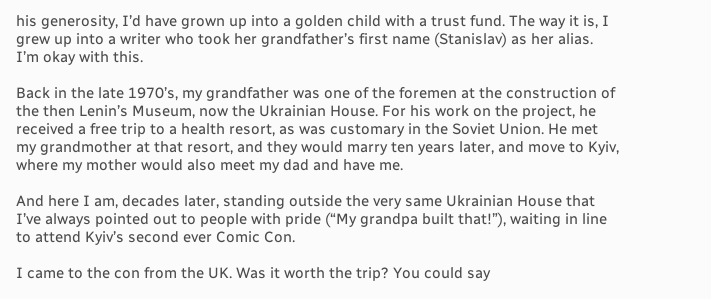his generosity, I’d have grown up into a golden child with a trust fund. The way it is, I grew up into a writer who took her grandfather’s first name (Stanislav) as her alias. I’m okay with this.

Back in the late 1970’s, my grandfather was one of the foremen at the construction of the then Lenin’s Museum, now the Ukrainian House. For his work on the project, he received a free trip to a health resort, as was customary in the Soviet Union. He met my grandmother at that resort, and they would marry ten years later, and move to Kyiv, where my mother would also meet my dad and have me.

And here I am, decades later, standing outside the very same Ukrainian House that I’ve always pointed out to people with pride (“My grandpa built that!”), waiting in line to attend Kyiv’s second ever Comic Con.

I came to the con from the UK. Was it worth the trip? You could say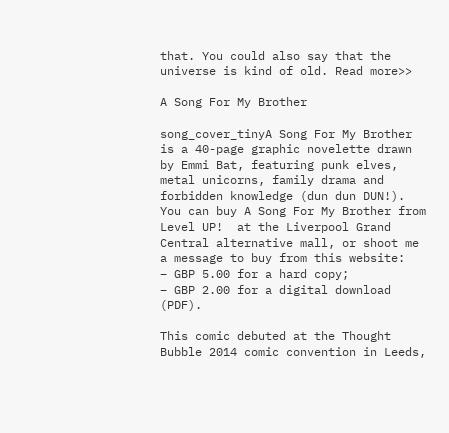that. You could also say that the universe is kind of old. Read more>>

A Song For My Brother

song_cover_tinyA Song For My Brother is a 40-page graphic novelette drawn by Emmi Bat, featuring punk elves, metal unicorns, family drama and forbidden knowledge (dun dun DUN!).
You can buy A Song For My Brother from Level UP!  at the Liverpool Grand Central alternative mall, or shoot me a message to buy from this website:
– GBP 5.00 for a hard copy;
– GBP 2.00 for a digital download (PDF).

This comic debuted at the Thought Bubble 2014 comic convention in Leeds,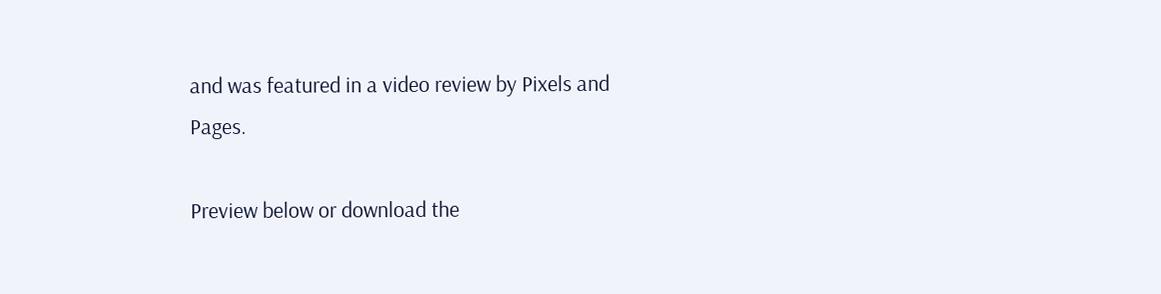and was featured in a video review by Pixels and Pages.

Preview below or download the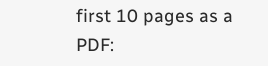first 10 pages as a PDF: